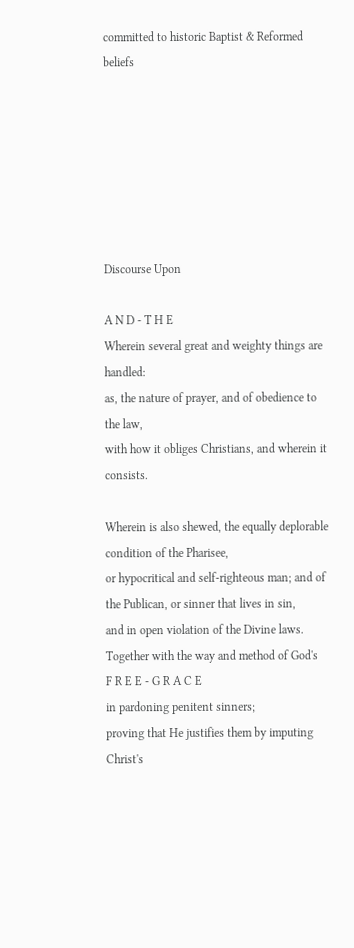committed to historic Baptist & Reformed beliefs







Discourse Upon

A N D - T H E
Wherein several great and weighty things are handled:
as, the nature of prayer, and of obedience to the law,
with how it obliges Christians, and wherein it consists.

Wherein is also shewed, the equally deplorable condition of the Pharisee,
or hypocritical and self-righteous man; and of the Publican, or sinner that lives in sin,
and in open violation of the Divine laws. Together with the way and method of God's
F R E E - G R A C E
in pardoning penitent sinners;
proving that He justifies them by imputing Christ's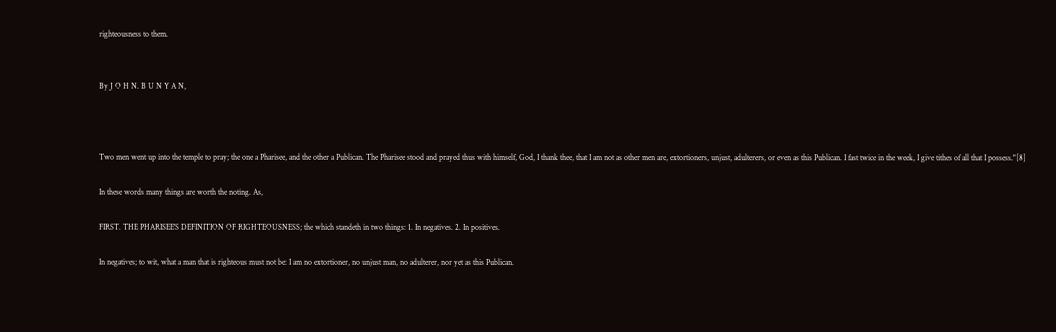righteousness to them.


By J O H N. B U N Y A N,



Two men went up into the temple to pray; the one a Pharisee, and the other a Publican. The Pharisee stood and prayed thus with himself, God, I thank thee, that I am not as other men are, extortioners, unjust, adulterers, or even as this Publican. I fast twice in the week, I give tithes of all that I possess."[8]

In these words many things are worth the noting. As,

FIRST. THE PHARISEE'S DEFINITION OF RIGHTEOUSNESS; the which standeth in two things: 1. In negatives. 2. In positives.

In negatives; to wit, what a man that is righteous must not be: I am no extortioner, no unjust man, no adulterer, nor yet as this Publican.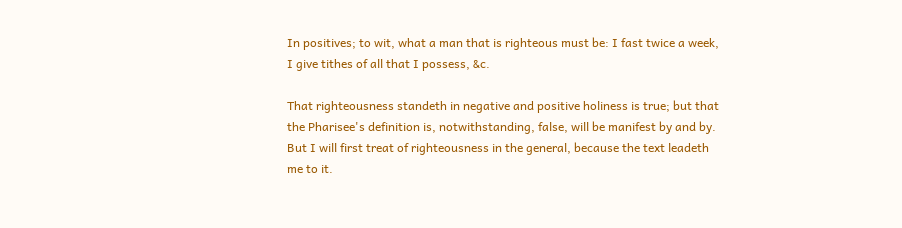In positives; to wit, what a man that is righteous must be: I fast twice a week, I give tithes of all that I possess, &c.

That righteousness standeth in negative and positive holiness is true; but that the Pharisee's definition is, notwithstanding, false, will be manifest by and by. But I will first treat of righteousness in the general, because the text leadeth me to it.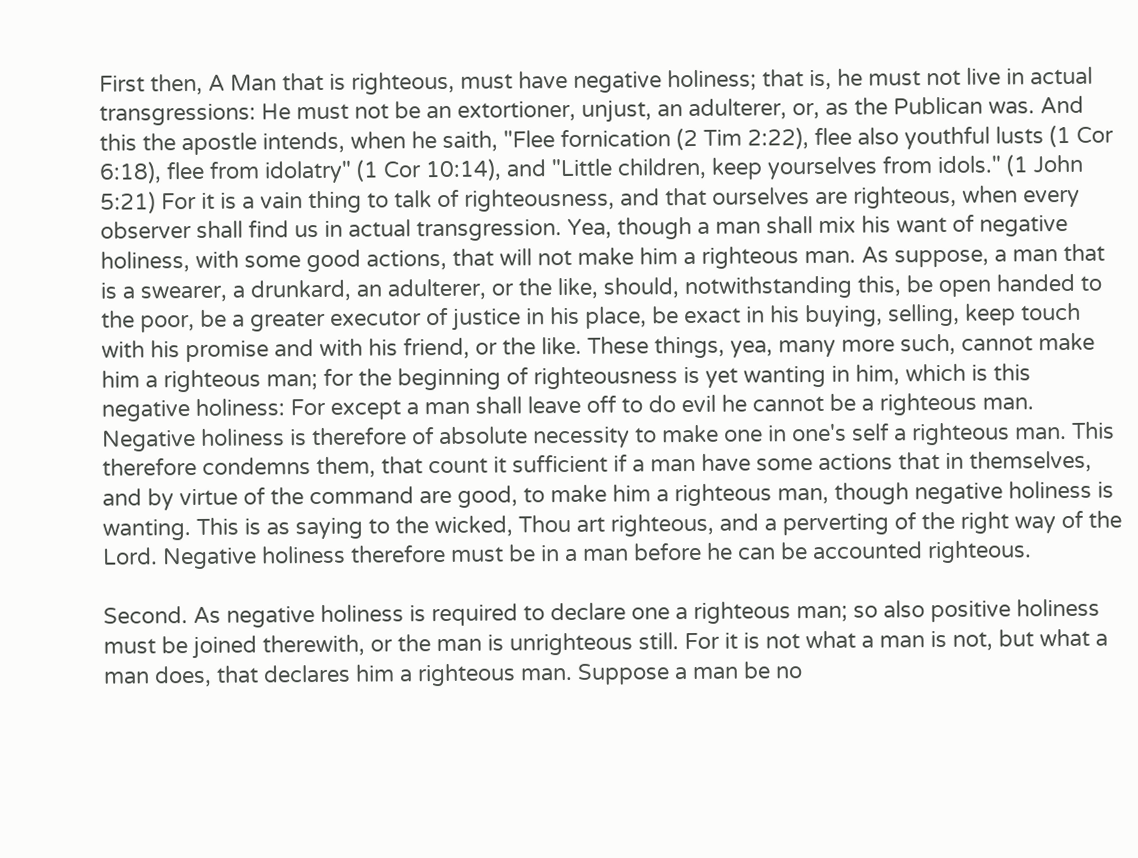First then, A Man that is righteous, must have negative holiness; that is, he must not live in actual transgressions: He must not be an extortioner, unjust, an adulterer, or, as the Publican was. And this the apostle intends, when he saith, "Flee fornication (2 Tim 2:22), flee also youthful lusts (1 Cor 6:18), flee from idolatry" (1 Cor 10:14), and "Little children, keep yourselves from idols." (1 John 5:21) For it is a vain thing to talk of righteousness, and that ourselves are righteous, when every observer shall find us in actual transgression. Yea, though a man shall mix his want of negative holiness, with some good actions, that will not make him a righteous man. As suppose, a man that is a swearer, a drunkard, an adulterer, or the like, should, notwithstanding this, be open handed to the poor, be a greater executor of justice in his place, be exact in his buying, selling, keep touch with his promise and with his friend, or the like. These things, yea, many more such, cannot make him a righteous man; for the beginning of righteousness is yet wanting in him, which is this negative holiness: For except a man shall leave off to do evil he cannot be a righteous man. Negative holiness is therefore of absolute necessity to make one in one's self a righteous man. This therefore condemns them, that count it sufficient if a man have some actions that in themselves, and by virtue of the command are good, to make him a righteous man, though negative holiness is wanting. This is as saying to the wicked, Thou art righteous, and a perverting of the right way of the Lord. Negative holiness therefore must be in a man before he can be accounted righteous.

Second. As negative holiness is required to declare one a righteous man; so also positive holiness must be joined therewith, or the man is unrighteous still. For it is not what a man is not, but what a man does, that declares him a righteous man. Suppose a man be no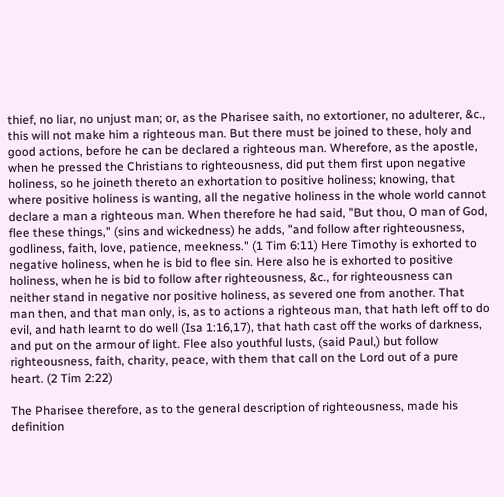thief, no liar, no unjust man; or, as the Pharisee saith, no extortioner, no adulterer, &c., this will not make him a righteous man. But there must be joined to these, holy and good actions, before he can be declared a righteous man. Wherefore, as the apostle, when he pressed the Christians to righteousness, did put them first upon negative holiness, so he joineth thereto an exhortation to positive holiness; knowing, that where positive holiness is wanting, all the negative holiness in the whole world cannot declare a man a righteous man. When therefore he had said, "But thou, O man of God, flee these things," (sins and wickedness) he adds, "and follow after righteousness, godliness, faith, love, patience, meekness." (1 Tim 6:11) Here Timothy is exhorted to negative holiness, when he is bid to flee sin. Here also he is exhorted to positive holiness, when he is bid to follow after righteousness, &c., for righteousness can neither stand in negative nor positive holiness, as severed one from another. That man then, and that man only, is, as to actions a righteous man, that hath left off to do evil, and hath learnt to do well (Isa 1:16,17), that hath cast off the works of darkness, and put on the armour of light. Flee also youthful lusts, (said Paul,) but follow righteousness, faith, charity, peace, with them that call on the Lord out of a pure heart. (2 Tim 2:22)

The Pharisee therefore, as to the general description of righteousness, made his definition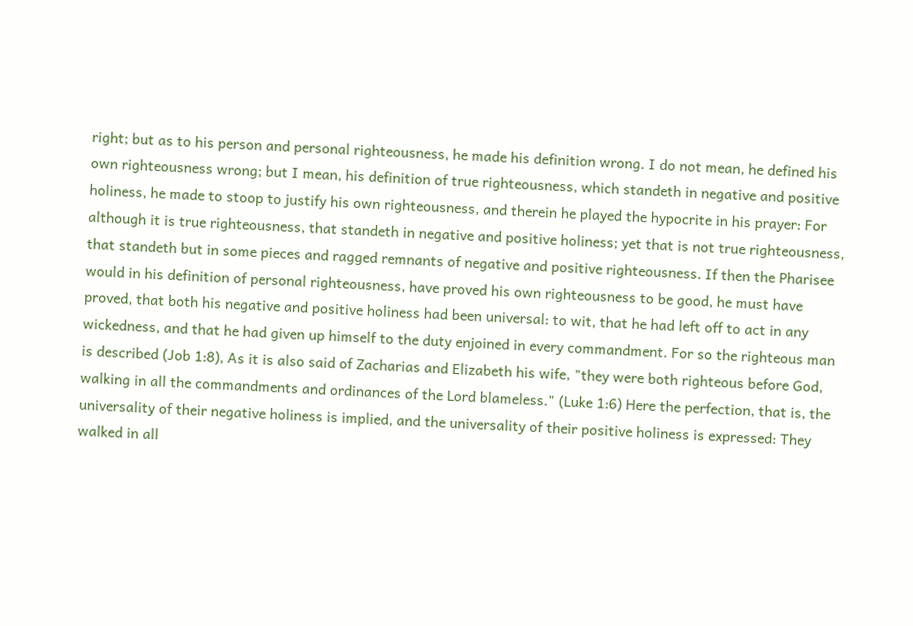right; but as to his person and personal righteousness, he made his definition wrong. I do not mean, he defined his own righteousness wrong; but I mean, his definition of true righteousness, which standeth in negative and positive holiness, he made to stoop to justify his own righteousness, and therein he played the hypocrite in his prayer: For although it is true righteousness, that standeth in negative and positive holiness; yet that is not true righteousness, that standeth but in some pieces and ragged remnants of negative and positive righteousness. If then the Pharisee would in his definition of personal righteousness, have proved his own righteousness to be good, he must have proved, that both his negative and positive holiness had been universal: to wit, that he had left off to act in any wickedness, and that he had given up himself to the duty enjoined in every commandment. For so the righteous man is described (Job 1:8), As it is also said of Zacharias and Elizabeth his wife, "they were both righteous before God, walking in all the commandments and ordinances of the Lord blameless." (Luke 1:6) Here the perfection, that is, the universality of their negative holiness is implied, and the universality of their positive holiness is expressed: They walked in all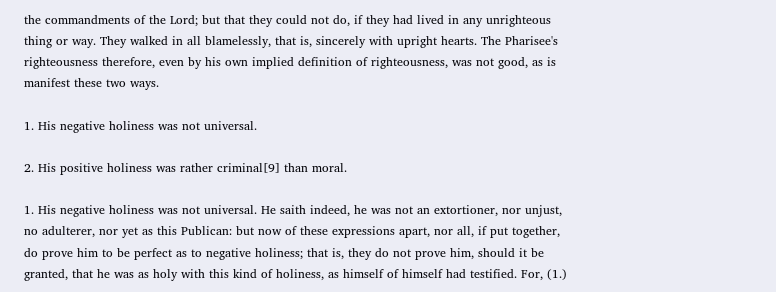the commandments of the Lord; but that they could not do, if they had lived in any unrighteous thing or way. They walked in all blamelessly, that is, sincerely with upright hearts. The Pharisee's righteousness therefore, even by his own implied definition of righteousness, was not good, as is manifest these two ways.

1. His negative holiness was not universal.

2. His positive holiness was rather criminal[9] than moral.

1. His negative holiness was not universal. He saith indeed, he was not an extortioner, nor unjust, no adulterer, nor yet as this Publican: but now of these expressions apart, nor all, if put together, do prove him to be perfect as to negative holiness; that is, they do not prove him, should it be granted, that he was as holy with this kind of holiness, as himself of himself had testified. For, (1.)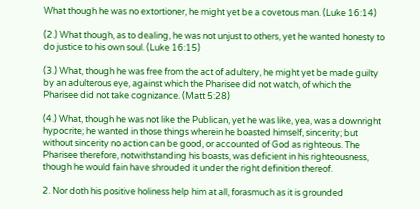What though he was no extortioner, he might yet be a covetous man. (Luke 16:14)

(2.) What though, as to dealing, he was not unjust to others, yet he wanted honesty to do justice to his own soul. (Luke 16:15)

(3.) What, though he was free from the act of adultery, he might yet be made guilty by an adulterous eye, against which the Pharisee did not watch, of which the Pharisee did not take cognizance. (Matt 5:28)

(4.) What, though he was not like the Publican, yet he was like, yea, was a downright hypocrite; he wanted in those things wherein he boasted himself, sincerity; but without sincerity no action can be good, or accounted of God as righteous. The Pharisee therefore, notwithstanding his boasts, was deficient in his righteousness, though he would fain have shrouded it under the right definition thereof.

2. Nor doth his positive holiness help him at all, forasmuch as it is grounded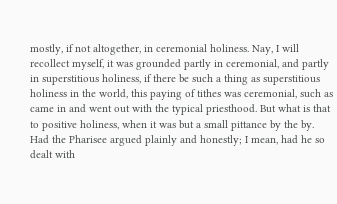mostly, if not altogether, in ceremonial holiness. Nay, I will recollect myself, it was grounded partly in ceremonial, and partly in superstitious holiness, if there be such a thing as superstitious holiness in the world, this paying of tithes was ceremonial, such as came in and went out with the typical priesthood. But what is that to positive holiness, when it was but a small pittance by the by. Had the Pharisee argued plainly and honestly; I mean, had he so dealt with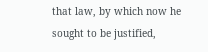that law, by which now he sought to be justified,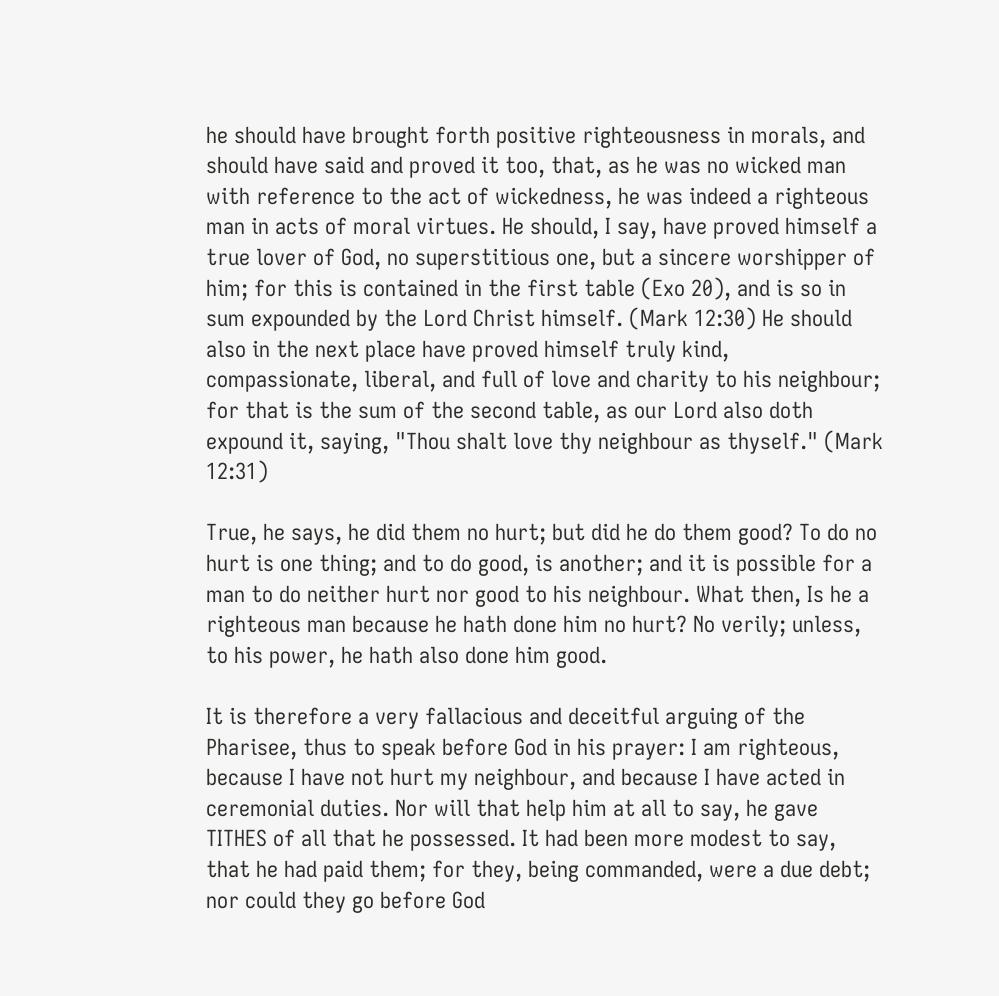he should have brought forth positive righteousness in morals, and should have said and proved it too, that, as he was no wicked man with reference to the act of wickedness, he was indeed a righteous man in acts of moral virtues. He should, I say, have proved himself a true lover of God, no superstitious one, but a sincere worshipper of him; for this is contained in the first table (Exo 20), and is so in sum expounded by the Lord Christ himself. (Mark 12:30) He should also in the next place have proved himself truly kind, compassionate, liberal, and full of love and charity to his neighbour; for that is the sum of the second table, as our Lord also doth expound it, saying, "Thou shalt love thy neighbour as thyself." (Mark 12:31)

True, he says, he did them no hurt; but did he do them good? To do no hurt is one thing; and to do good, is another; and it is possible for a man to do neither hurt nor good to his neighbour. What then, Is he a righteous man because he hath done him no hurt? No verily; unless, to his power, he hath also done him good.

It is therefore a very fallacious and deceitful arguing of the Pharisee, thus to speak before God in his prayer: I am righteous, because I have not hurt my neighbour, and because I have acted in ceremonial duties. Nor will that help him at all to say, he gave TITHES of all that he possessed. It had been more modest to say, that he had paid them; for they, being commanded, were a due debt; nor could they go before God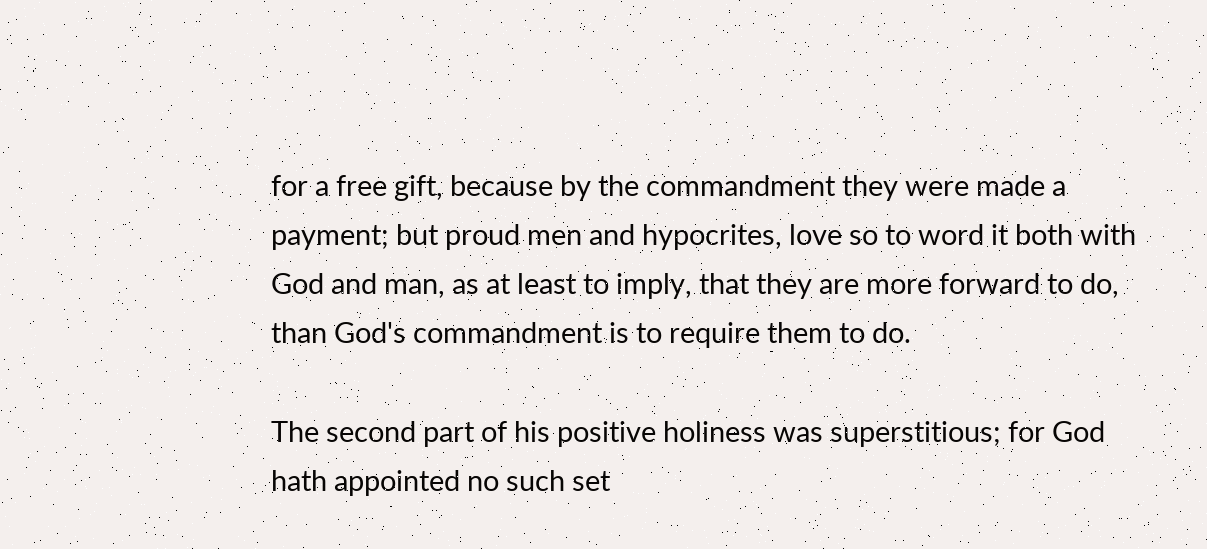for a free gift, because by the commandment they were made a payment; but proud men and hypocrites, love so to word it both with God and man, as at least to imply, that they are more forward to do, than God's commandment is to require them to do.

The second part of his positive holiness was superstitious; for God hath appointed no such set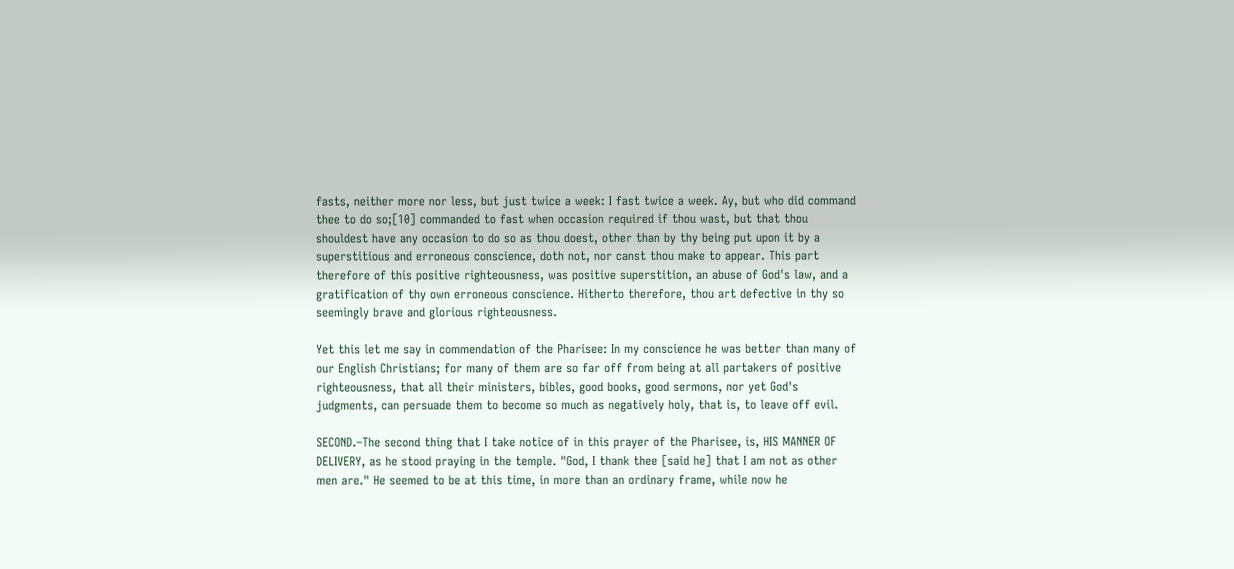fasts, neither more nor less, but just twice a week: I fast twice a week. Ay, but who did command thee to do so;[10] commanded to fast when occasion required if thou wast, but that thou shouldest have any occasion to do so as thou doest, other than by thy being put upon it by a superstitious and erroneous conscience, doth not, nor canst thou make to appear. This part therefore of this positive righteousness, was positive superstition, an abuse of God's law, and a gratification of thy own erroneous conscience. Hitherto therefore, thou art defective in thy so seemingly brave and glorious righteousness.

Yet this let me say in commendation of the Pharisee: In my conscience he was better than many of our English Christians; for many of them are so far off from being at all partakers of positive righteousness, that all their ministers, bibles, good books, good sermons, nor yet God's judgments, can persuade them to become so much as negatively holy, that is, to leave off evil.

SECOND.–The second thing that I take notice of in this prayer of the Pharisee, is, HIS MANNER OF DELIVERY, as he stood praying in the temple. "God, I thank thee [said he] that I am not as other men are." He seemed to be at this time, in more than an ordinary frame, while now he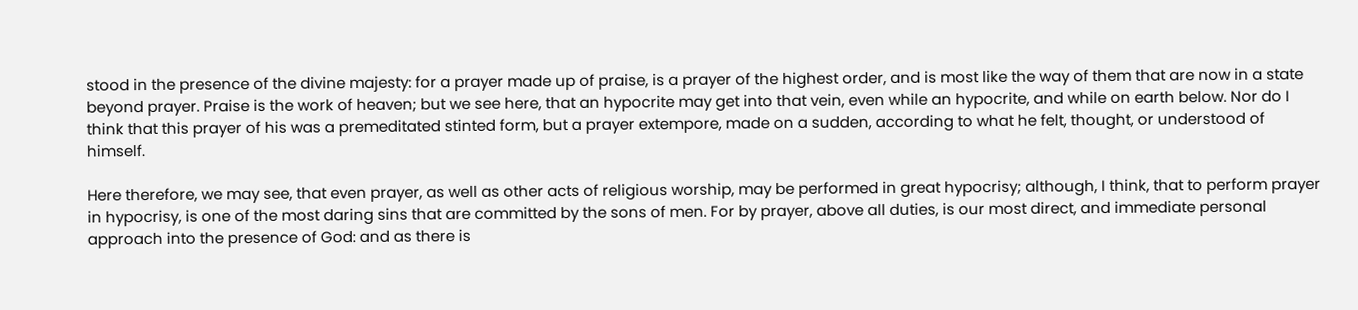stood in the presence of the divine majesty: for a prayer made up of praise, is a prayer of the highest order, and is most like the way of them that are now in a state beyond prayer. Praise is the work of heaven; but we see here, that an hypocrite may get into that vein, even while an hypocrite, and while on earth below. Nor do I think that this prayer of his was a premeditated stinted form, but a prayer extempore, made on a sudden, according to what he felt, thought, or understood of himself.

Here therefore, we may see, that even prayer, as well as other acts of religious worship, may be performed in great hypocrisy; although, I think, that to perform prayer in hypocrisy, is one of the most daring sins that are committed by the sons of men. For by prayer, above all duties, is our most direct, and immediate personal approach into the presence of God: and as there is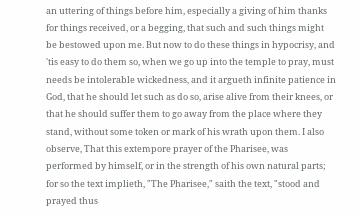an uttering of things before him, especially a giving of him thanks for things received, or a begging, that such and such things might be bestowed upon me. But now to do these things in hypocrisy, and 'tis easy to do them so, when we go up into the temple to pray, must needs be intolerable wickedness, and it argueth infinite patience in God, that he should let such as do so, arise alive from their knees, or that he should suffer them to go away from the place where they stand, without some token or mark of his wrath upon them. I also observe, That this extempore prayer of the Pharisee, was performed by himself, or in the strength of his own natural parts; for so the text implieth, "The Pharisee," saith the text, "stood and prayed thus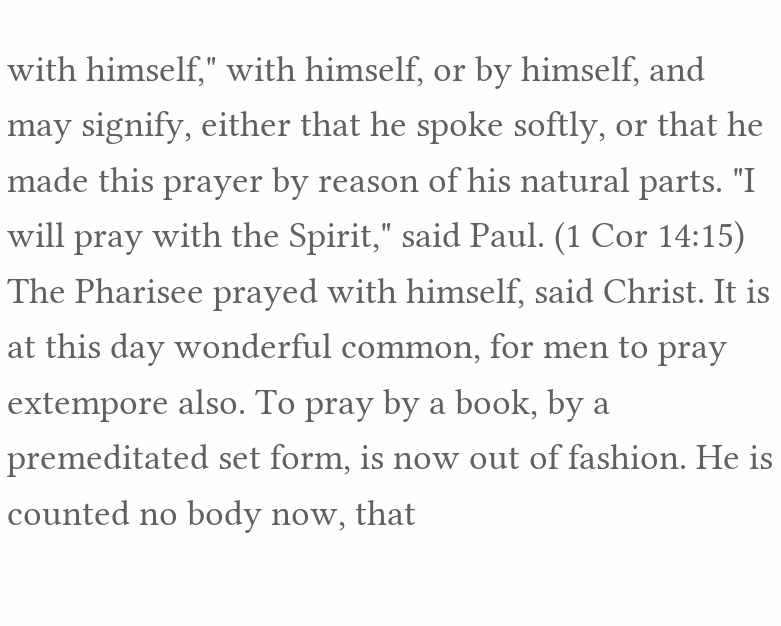with himself," with himself, or by himself, and may signify, either that he spoke softly, or that he made this prayer by reason of his natural parts. "I will pray with the Spirit," said Paul. (1 Cor 14:15) The Pharisee prayed with himself, said Christ. It is at this day wonderful common, for men to pray extempore also. To pray by a book, by a premeditated set form, is now out of fashion. He is counted no body now, that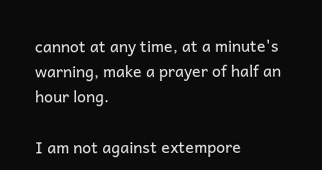cannot at any time, at a minute's warning, make a prayer of half an hour long.

I am not against extempore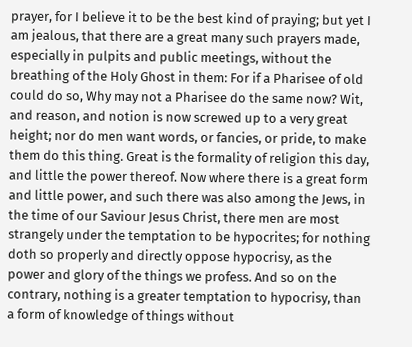prayer, for I believe it to be the best kind of praying; but yet I am jealous, that there are a great many such prayers made, especially in pulpits and public meetings, without the breathing of the Holy Ghost in them: For if a Pharisee of old could do so, Why may not a Pharisee do the same now? Wit, and reason, and notion is now screwed up to a very great height; nor do men want words, or fancies, or pride, to make them do this thing. Great is the formality of religion this day, and little the power thereof. Now where there is a great form and little power, and such there was also among the Jews, in the time of our Saviour Jesus Christ, there men are most strangely under the temptation to be hypocrites; for nothing doth so properly and directly oppose hypocrisy, as the power and glory of the things we profess. And so on the contrary, nothing is a greater temptation to hypocrisy, than a form of knowledge of things without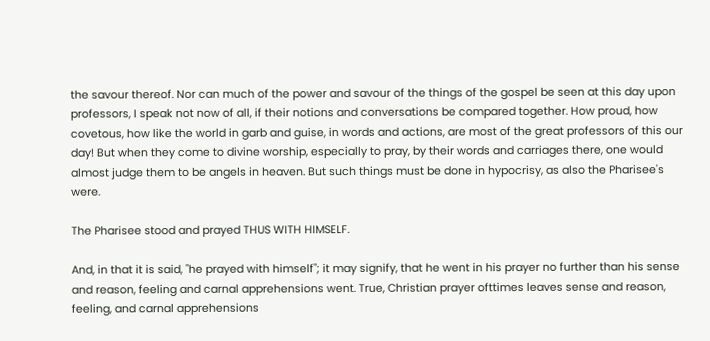the savour thereof. Nor can much of the power and savour of the things of the gospel be seen at this day upon professors, I speak not now of all, if their notions and conversations be compared together. How proud, how covetous, how like the world in garb and guise, in words and actions, are most of the great professors of this our day! But when they come to divine worship, especially to pray, by their words and carriages there, one would almost judge them to be angels in heaven. But such things must be done in hypocrisy, as also the Pharisee's were.

The Pharisee stood and prayed THUS WITH HIMSELF.

And, in that it is said, "he prayed with himself"; it may signify, that he went in his prayer no further than his sense and reason, feeling and carnal apprehensions went. True, Christian prayer ofttimes leaves sense and reason, feeling, and carnal apprehensions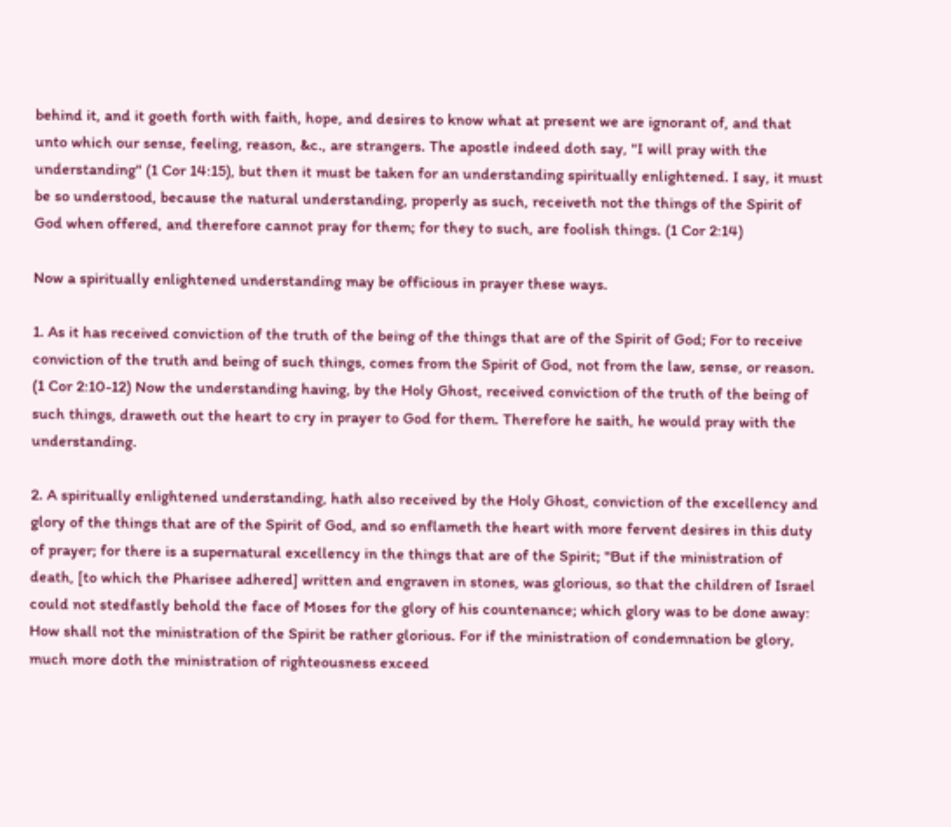behind it, and it goeth forth with faith, hope, and desires to know what at present we are ignorant of, and that unto which our sense, feeling, reason, &c., are strangers. The apostle indeed doth say, "I will pray with the understanding" (1 Cor 14:15), but then it must be taken for an understanding spiritually enlightened. I say, it must be so understood, because the natural understanding, properly as such, receiveth not the things of the Spirit of God when offered, and therefore cannot pray for them; for they to such, are foolish things. (1 Cor 2:14)

Now a spiritually enlightened understanding may be officious in prayer these ways.

1. As it has received conviction of the truth of the being of the things that are of the Spirit of God; For to receive conviction of the truth and being of such things, comes from the Spirit of God, not from the law, sense, or reason. (1 Cor 2:10-12) Now the understanding having, by the Holy Ghost, received conviction of the truth of the being of such things, draweth out the heart to cry in prayer to God for them. Therefore he saith, he would pray with the understanding.

2. A spiritually enlightened understanding, hath also received by the Holy Ghost, conviction of the excellency and glory of the things that are of the Spirit of God, and so enflameth the heart with more fervent desires in this duty of prayer; for there is a supernatural excellency in the things that are of the Spirit; "But if the ministration of death, [to which the Pharisee adhered] written and engraven in stones, was glorious, so that the children of Israel could not stedfastly behold the face of Moses for the glory of his countenance; which glory was to be done away: How shall not the ministration of the Spirit be rather glorious. For if the ministration of condemnation be glory, much more doth the ministration of righteousness exceed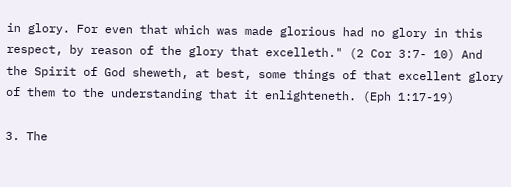in glory. For even that which was made glorious had no glory in this respect, by reason of the glory that excelleth." (2 Cor 3:7- 10) And the Spirit of God sheweth, at best, some things of that excellent glory of them to the understanding that it enlighteneth. (Eph 1:17-19)

3. The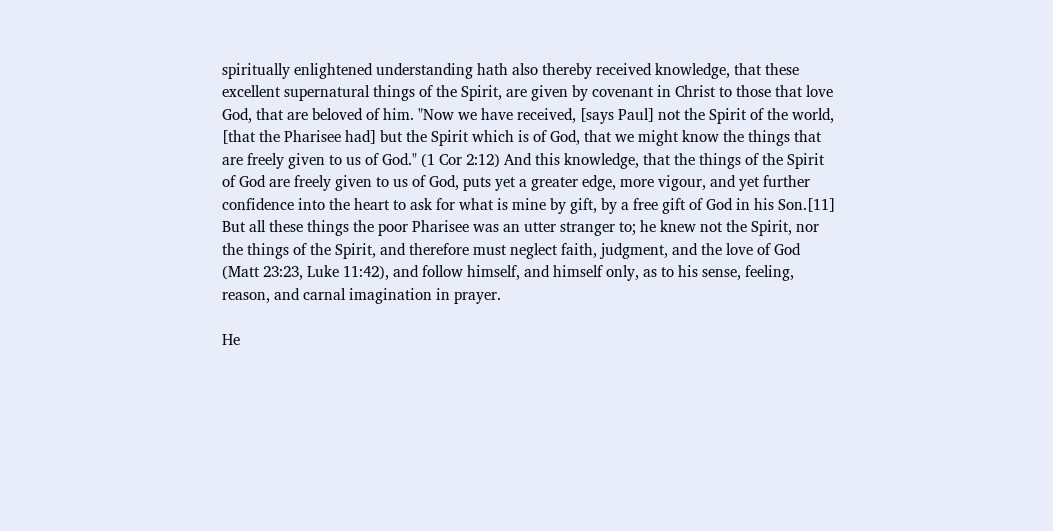spiritually enlightened understanding hath also thereby received knowledge, that these excellent supernatural things of the Spirit, are given by covenant in Christ to those that love God, that are beloved of him. "Now we have received, [says Paul] not the Spirit of the world, [that the Pharisee had] but the Spirit which is of God, that we might know the things that are freely given to us of God." (1 Cor 2:12) And this knowledge, that the things of the Spirit of God are freely given to us of God, puts yet a greater edge, more vigour, and yet further confidence into the heart to ask for what is mine by gift, by a free gift of God in his Son.[11] But all these things the poor Pharisee was an utter stranger to; he knew not the Spirit, nor the things of the Spirit, and therefore must neglect faith, judgment, and the love of God (Matt 23:23, Luke 11:42), and follow himself, and himself only, as to his sense, feeling, reason, and carnal imagination in prayer.

He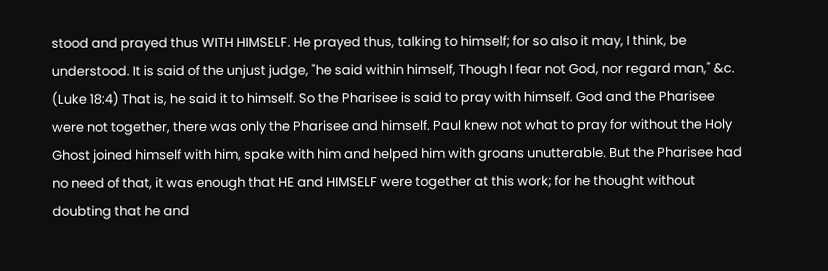stood and prayed thus WITH HIMSELF. He prayed thus, talking to himself; for so also it may, I think, be understood. It is said of the unjust judge, "he said within himself, Though I fear not God, nor regard man," &c. (Luke 18:4) That is, he said it to himself. So the Pharisee is said to pray with himself. God and the Pharisee were not together, there was only the Pharisee and himself. Paul knew not what to pray for without the Holy Ghost joined himself with him, spake with him and helped him with groans unutterable. But the Pharisee had no need of that, it was enough that HE and HIMSELF were together at this work; for he thought without doubting that he and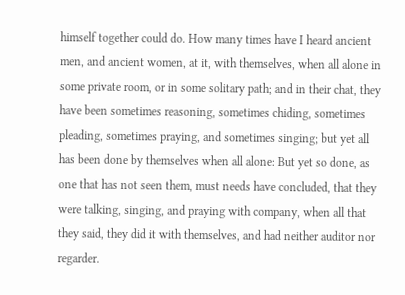himself together could do. How many times have I heard ancient men, and ancient women, at it, with themselves, when all alone in some private room, or in some solitary path; and in their chat, they have been sometimes reasoning, sometimes chiding, sometimes pleading, sometimes praying, and sometimes singing; but yet all has been done by themselves when all alone: But yet so done, as one that has not seen them, must needs have concluded, that they were talking, singing, and praying with company, when all that they said, they did it with themselves, and had neither auditor nor regarder.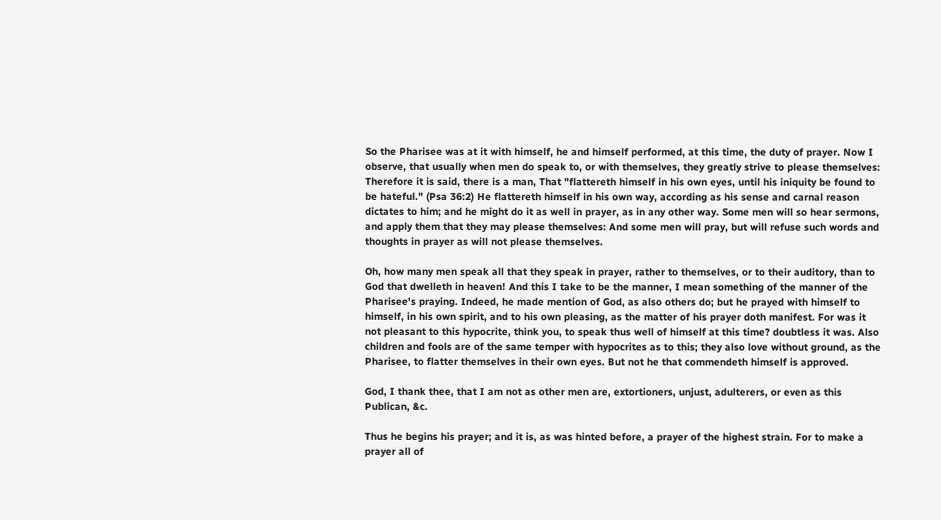So the Pharisee was at it with himself, he and himself performed, at this time, the duty of prayer. Now I observe, that usually when men do speak to, or with themselves, they greatly strive to please themselves: Therefore it is said, there is a man, That "flattereth himself in his own eyes, until his iniquity be found to be hateful." (Psa 36:2) He flattereth himself in his own way, according as his sense and carnal reason dictates to him; and he might do it as well in prayer, as in any other way. Some men will so hear sermons, and apply them that they may please themselves: And some men will pray, but will refuse such words and thoughts in prayer as will not please themselves.

Oh, how many men speak all that they speak in prayer, rather to themselves, or to their auditory, than to God that dwelleth in heaven! And this I take to be the manner, I mean something of the manner of the Pharisee's praying. Indeed, he made mention of God, as also others do; but he prayed with himself to himself, in his own spirit, and to his own pleasing, as the matter of his prayer doth manifest. For was it not pleasant to this hypocrite, think you, to speak thus well of himself at this time? doubtless it was. Also children and fools are of the same temper with hypocrites as to this; they also love without ground, as the Pharisee, to flatter themselves in their own eyes. But not he that commendeth himself is approved.

God, I thank thee, that I am not as other men are, extortioners, unjust, adulterers, or even as this Publican, &c.

Thus he begins his prayer; and it is, as was hinted before, a prayer of the highest strain. For to make a prayer all of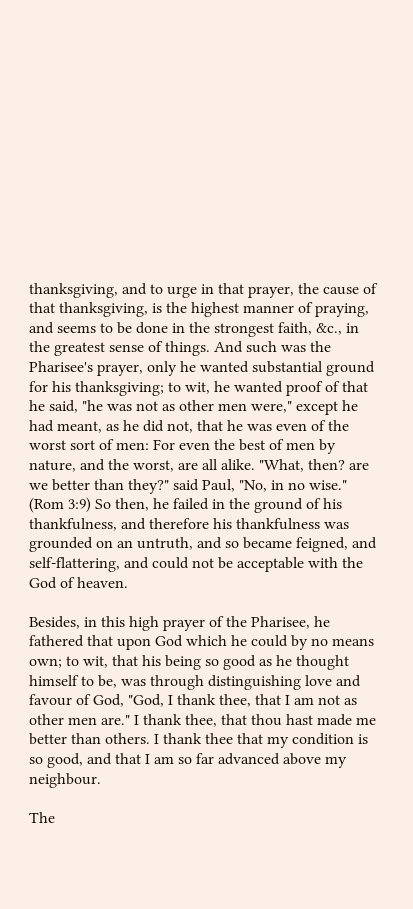thanksgiving, and to urge in that prayer, the cause of that thanksgiving, is the highest manner of praying, and seems to be done in the strongest faith, &c., in the greatest sense of things. And such was the Pharisee's prayer, only he wanted substantial ground for his thanksgiving; to wit, he wanted proof of that he said, "he was not as other men were," except he had meant, as he did not, that he was even of the worst sort of men: For even the best of men by nature, and the worst, are all alike. "What, then? are we better than they?" said Paul, "No, in no wise." (Rom 3:9) So then, he failed in the ground of his thankfulness, and therefore his thankfulness was grounded on an untruth, and so became feigned, and self-flattering, and could not be acceptable with the God of heaven.

Besides, in this high prayer of the Pharisee, he fathered that upon God which he could by no means own; to wit, that his being so good as he thought himself to be, was through distinguishing love and favour of God, "God, I thank thee, that I am not as other men are." I thank thee, that thou hast made me better than others. I thank thee that my condition is so good, and that I am so far advanced above my neighbour.

The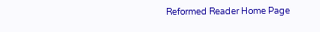Reformed Reader Home Page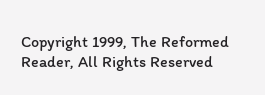Copyright 1999, The Reformed Reader, All Rights Reserved